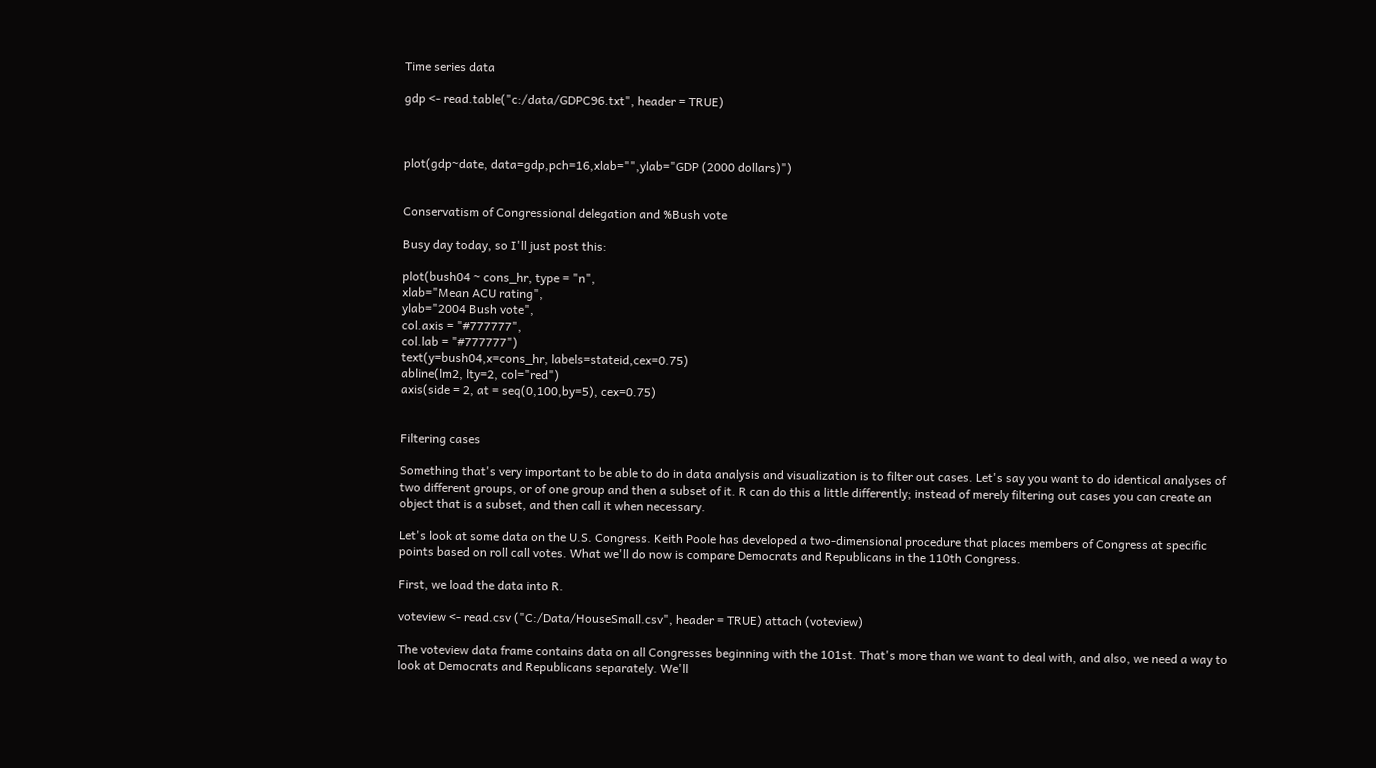Time series data

gdp <- read.table("c:/data/GDPC96.txt", header = TRUE)



plot(gdp~date, data=gdp,pch=16,xlab="",ylab="GDP (2000 dollars)")


Conservatism of Congressional delegation and %Bush vote

Busy day today, so I'll just post this:

plot(bush04 ~ cons_hr, type = "n",
xlab="Mean ACU rating",
ylab="2004 Bush vote",
col.axis = "#777777",
col.lab = "#777777")
text(y=bush04,x=cons_hr, labels=stateid,cex=0.75)
abline(lm2, lty=2, col="red")
axis(side = 2, at = seq(0,100,by=5), cex=0.75)


Filtering cases

Something that's very important to be able to do in data analysis and visualization is to filter out cases. Let's say you want to do identical analyses of two different groups, or of one group and then a subset of it. R can do this a little differently; instead of merely filtering out cases you can create an object that is a subset, and then call it when necessary.

Let's look at some data on the U.S. Congress. Keith Poole has developed a two-dimensional procedure that places members of Congress at specific points based on roll call votes. What we'll do now is compare Democrats and Republicans in the 110th Congress.

First, we load the data into R.

voteview <- read.csv ("C:/Data/HouseSmall.csv", header = TRUE) attach (voteview)

The voteview data frame contains data on all Congresses beginning with the 101st. That's more than we want to deal with, and also, we need a way to look at Democrats and Republicans separately. We'll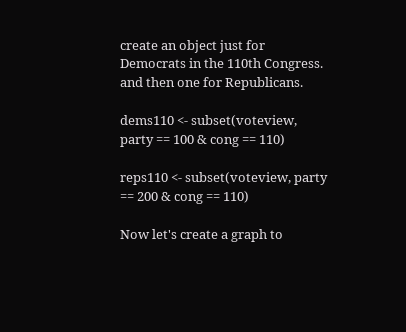create an object just for Democrats in the 110th Congress. and then one for Republicans.

dems110 <- subset(voteview, party == 100 & cong == 110)

reps110 <- subset(voteview, party == 200 & cong == 110)

Now let's create a graph to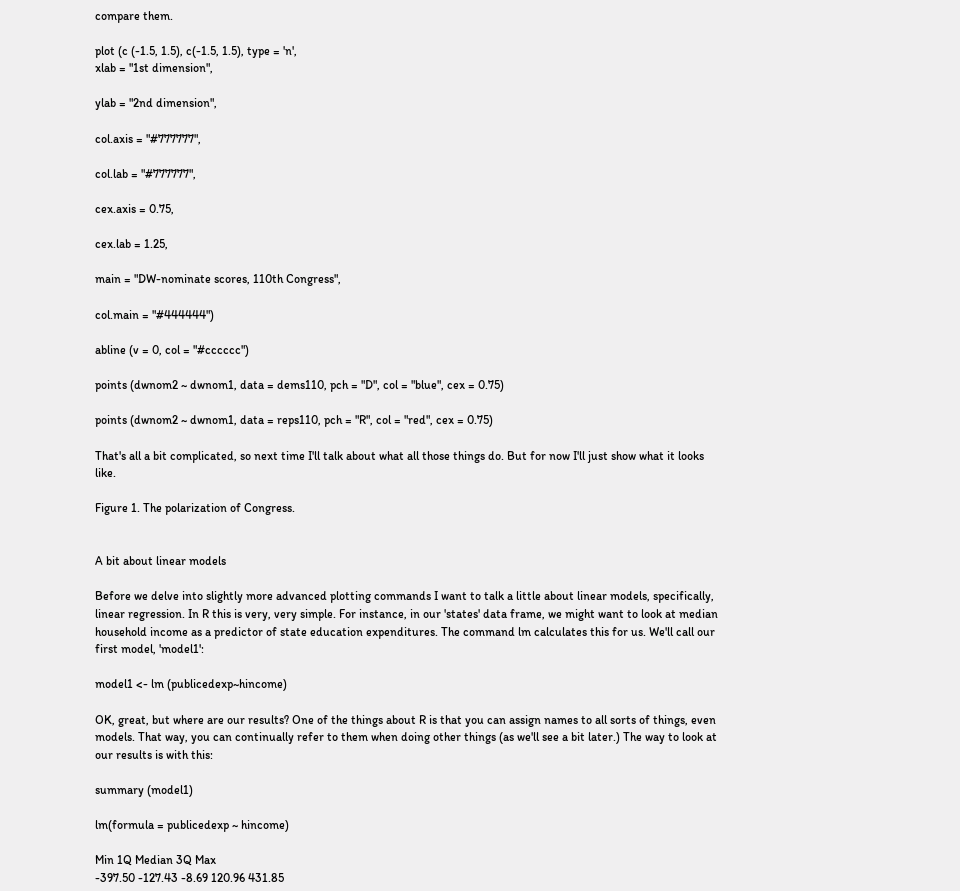compare them.

plot (c (-1.5, 1.5), c(-1.5, 1.5), type = 'n',
xlab = "1st dimension",

ylab = "2nd dimension",

col.axis = "#777777",

col.lab = "#777777",

cex.axis = 0.75,

cex.lab = 1.25,

main = "DW-nominate scores, 110th Congress",

col.main = "#444444")

abline (v = 0, col = "#cccccc")

points (dwnom2 ~ dwnom1, data = dems110, pch = "D", col = "blue", cex = 0.75)

points (dwnom2 ~ dwnom1, data = reps110, pch = "R", col = "red", cex = 0.75)

That's all a bit complicated, so next time I'll talk about what all those things do. But for now I'll just show what it looks like.

Figure 1. The polarization of Congress.


A bit about linear models

Before we delve into slightly more advanced plotting commands I want to talk a little about linear models, specifically, linear regression. In R this is very, very simple. For instance, in our 'states' data frame, we might want to look at median household income as a predictor of state education expenditures. The command lm calculates this for us. We'll call our first model, 'model1':

model1 <- lm (publicedexp~hincome)

OK, great, but where are our results? One of the things about R is that you can assign names to all sorts of things, even models. That way, you can continually refer to them when doing other things (as we'll see a bit later.) The way to look at our results is with this:

summary (model1)

lm(formula = publicedexp ~ hincome)

Min 1Q Median 3Q Max
-397.50 -127.43 -8.69 120.96 431.85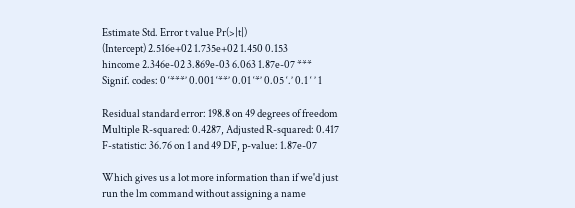Estimate Std. Error t value Pr(>|t|)
(Intercept) 2.516e+02 1.735e+02 1.450 0.153
hincome 2.346e-02 3.869e-03 6.063 1.87e-07 ***
Signif. codes: 0 ‘***’ 0.001 ‘**’ 0.01 ‘*’ 0.05 ‘.’ 0.1 ‘ ’ 1

Residual standard error: 198.8 on 49 degrees of freedom
Multiple R-squared: 0.4287, Adjusted R-squared: 0.417
F-statistic: 36.76 on 1 and 49 DF, p-value: 1.87e-07

Which gives us a lot more information than if we'd just run the lm command without assigning a name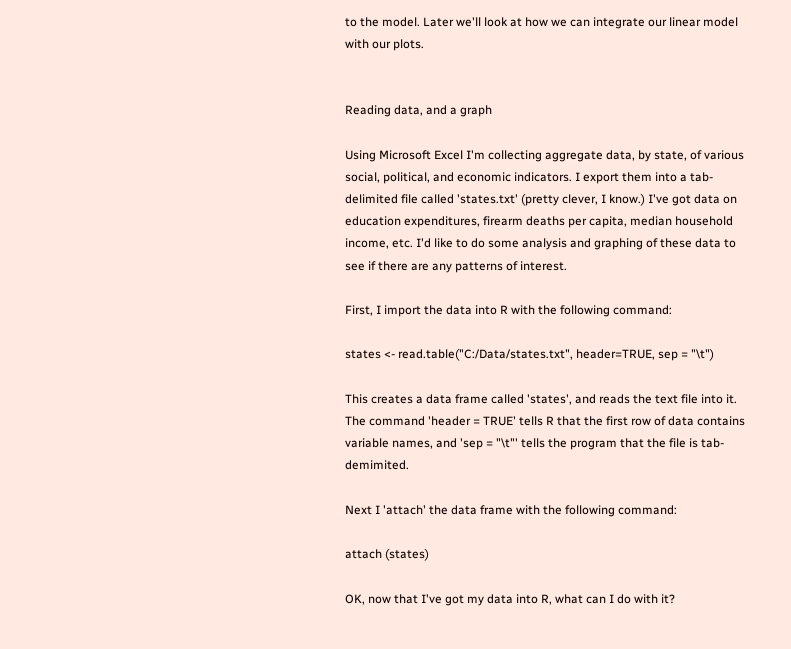to the model. Later we'll look at how we can integrate our linear model with our plots.


Reading data, and a graph

Using Microsoft Excel I'm collecting aggregate data, by state, of various social, political, and economic indicators. I export them into a tab-delimited file called 'states.txt' (pretty clever, I know.) I've got data on education expenditures, firearm deaths per capita, median household income, etc. I'd like to do some analysis and graphing of these data to see if there are any patterns of interest.

First, I import the data into R with the following command:

states <- read.table("C:/Data/states.txt", header=TRUE, sep = "\t")

This creates a data frame called 'states', and reads the text file into it. The command 'header = TRUE' tells R that the first row of data contains variable names, and 'sep = "\t"' tells the program that the file is tab-demimited.

Next I 'attach' the data frame with the following command:

attach (states)

OK, now that I've got my data into R, what can I do with it?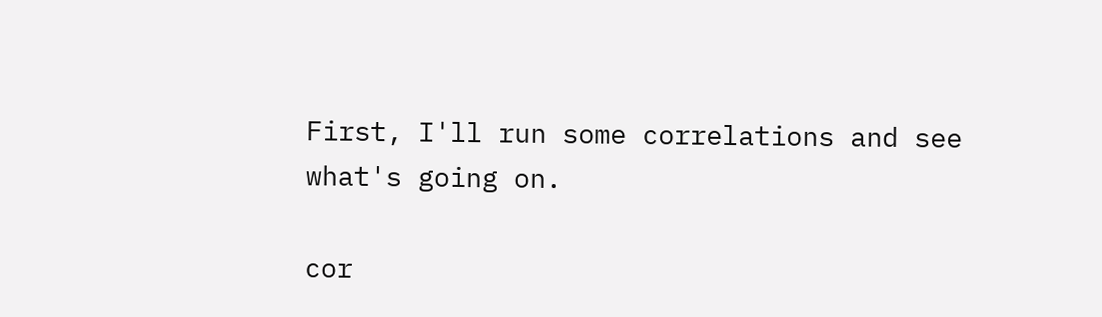First, I'll run some correlations and see what's going on.

cor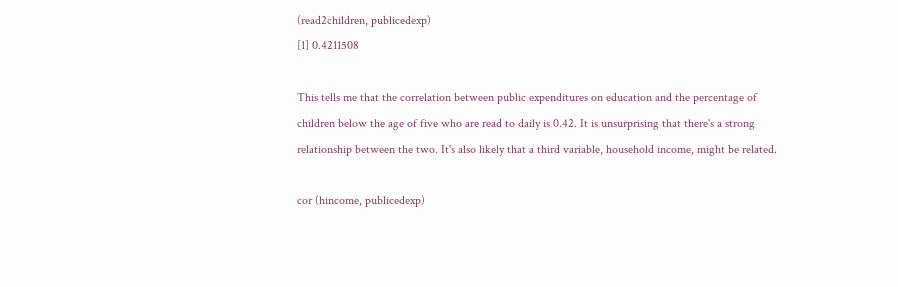(read2children, publicedexp)
[1] 0.4211508

This tells me that the correlation between public expenditures on education and the percentage of children below the age of five who are read to daily is 0.42. It is unsurprising that there's a strong relationship between the two. It's also likely that a third variable, household income, might be related.

cor (hincome, publicedexp)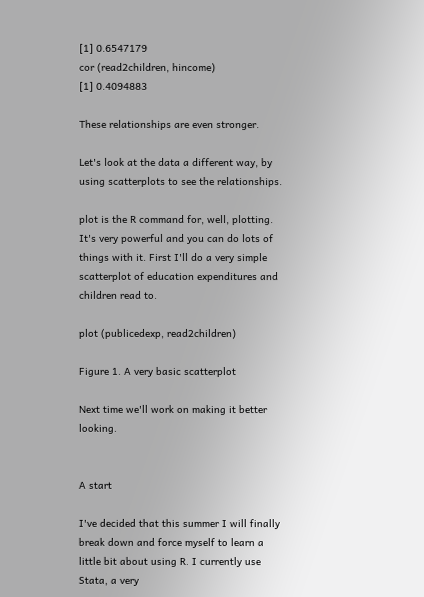[1] 0.6547179
cor (read2children, hincome)
[1] 0.4094883

These relationships are even stronger.

Let's look at the data a different way, by using scatterplots to see the relationships.

plot is the R command for, well, plotting. It's very powerful and you can do lots of things with it. First I'll do a very simple scatterplot of education expenditures and children read to.

plot (publicedexp, read2children)

Figure 1. A very basic scatterplot

Next time we'll work on making it better looking.


A start

I've decided that this summer I will finally break down and force myself to learn a little bit about using R. I currently use Stata, a very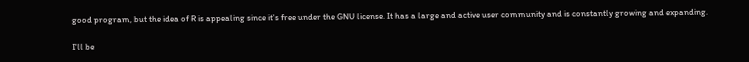good program, but the idea of R is appealing since it's free under the GNU license. It has a large and active user community and is constantly growing and expanding.

I'll be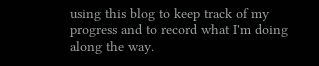using this blog to keep track of my progress and to record what I'm doing along the way.